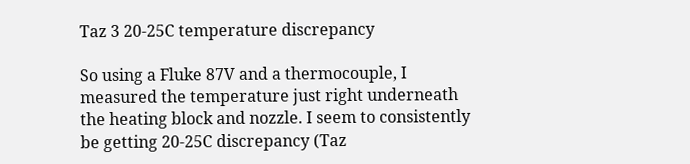Taz 3 20-25C temperature discrepancy

So using a Fluke 87V and a thermocouple, I measured the temperature just right underneath the heating block and nozzle. I seem to consistently be getting 20-25C discrepancy (Taz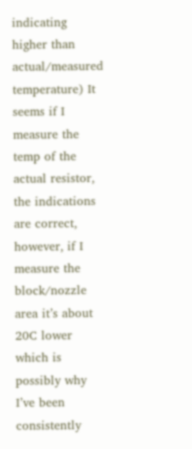indicating higher than actual/measured temperature) It seems if I measure the temp of the actual resistor, the indications are correct, however, if I measure the block/nozzle area it’s about 20C lower which is possibly why I’ve been consistently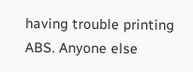having trouble printing ABS. Anyone else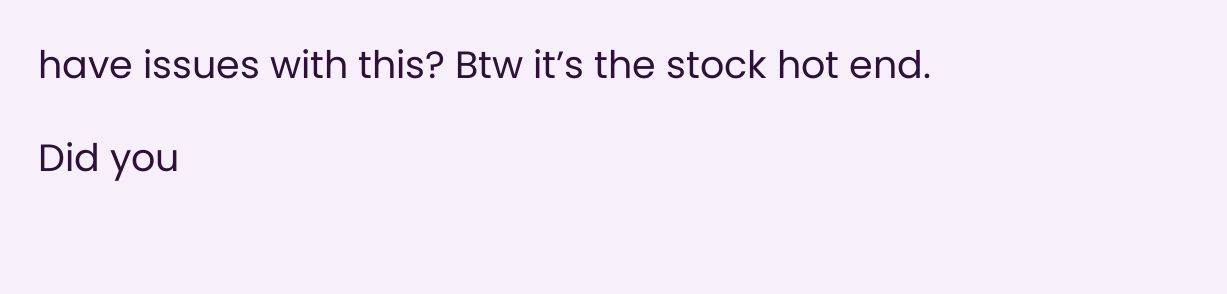have issues with this? Btw it’s the stock hot end.

Did you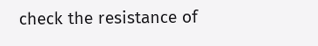check the resistance of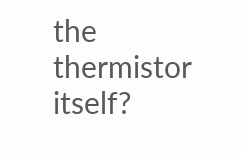the thermistor itself?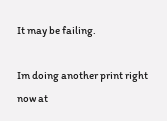It may be failing.

Im doing another print right now at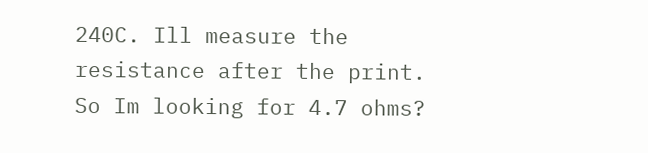240C. Ill measure the resistance after the print. So Im looking for 4.7 ohms?